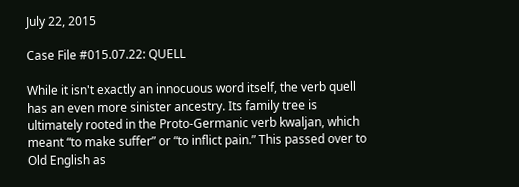July 22, 2015

Case File #015.07.22: QUELL

While it isn't exactly an innocuous word itself, the verb quell has an even more sinister ancestry. Its family tree is ultimately rooted in the Proto-Germanic verb kwaljan, which meant “to make suffer” or “to inflict pain.” This passed over to Old English as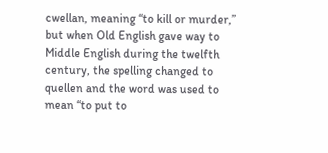cwellan, meaning “to kill or murder,” but when Old English gave way to Middle English during the twelfth century, the spelling changed to quellen and the word was used to mean “to put to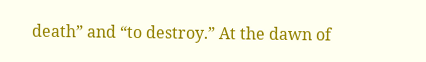death” and “to destroy.” At the dawn of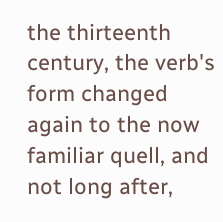the thirteenth century, the verb's form changed again to the now familiar quell, and not long after,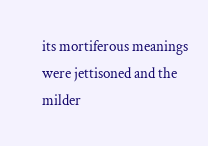its mortiferous meanings were jettisoned and the milder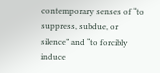contemporary senses of “to suppress, subdue, or silence” and “to forcibly induce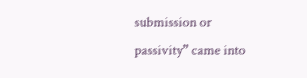submission or passivity” came into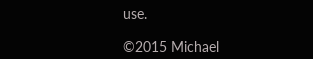use.

©2015 Michael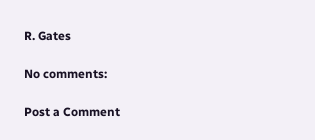R. Gates

No comments:

Post a Comment